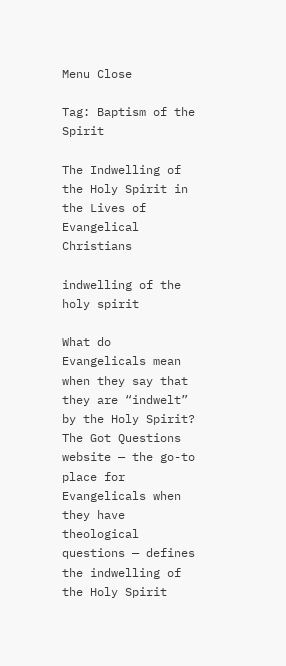Menu Close

Tag: Baptism of the Spirit

The Indwelling of the Holy Spirit in the Lives of Evangelical Christians

indwelling of the holy spirit

What do Evangelicals mean when they say that they are “indwelt” by the Holy Spirit? The Got Questions website — the go-to place for Evangelicals when they have theological questions — defines the indwelling of the Holy Spirit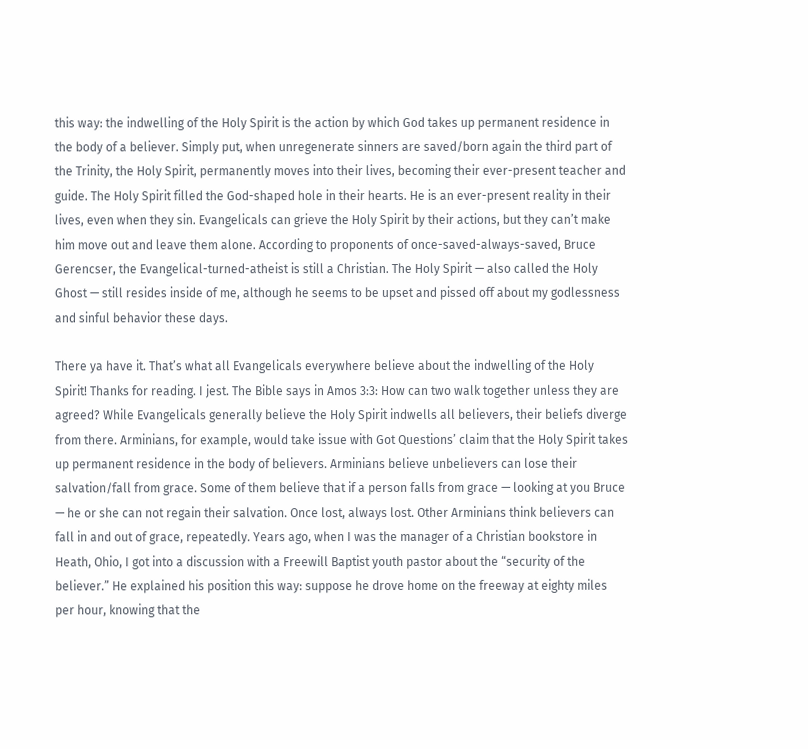this way: the indwelling of the Holy Spirit is the action by which God takes up permanent residence in the body of a believer. Simply put, when unregenerate sinners are saved/born again the third part of the Trinity, the Holy Spirit, permanently moves into their lives, becoming their ever-present teacher and guide. The Holy Spirit filled the God-shaped hole in their hearts. He is an ever-present reality in their lives, even when they sin. Evangelicals can grieve the Holy Spirit by their actions, but they can’t make him move out and leave them alone. According to proponents of once-saved-always-saved, Bruce Gerencser, the Evangelical-turned-atheist is still a Christian. The Holy Spirit — also called the Holy Ghost — still resides inside of me, although he seems to be upset and pissed off about my godlessness and sinful behavior these days.

There ya have it. That’s what all Evangelicals everywhere believe about the indwelling of the Holy Spirit! Thanks for reading. I jest. The Bible says in Amos 3:3: How can two walk together unless they are agreed? While Evangelicals generally believe the Holy Spirit indwells all believers, their beliefs diverge from there. Arminians, for example, would take issue with Got Questions’ claim that the Holy Spirit takes up permanent residence in the body of believers. Arminians believe unbelievers can lose their salvation/fall from grace. Some of them believe that if a person falls from grace — looking at you Bruce — he or she can not regain their salvation. Once lost, always lost. Other Arminians think believers can fall in and out of grace, repeatedly. Years ago, when I was the manager of a Christian bookstore in Heath, Ohio, I got into a discussion with a Freewill Baptist youth pastor about the “security of the believer.” He explained his position this way: suppose he drove home on the freeway at eighty miles per hour, knowing that the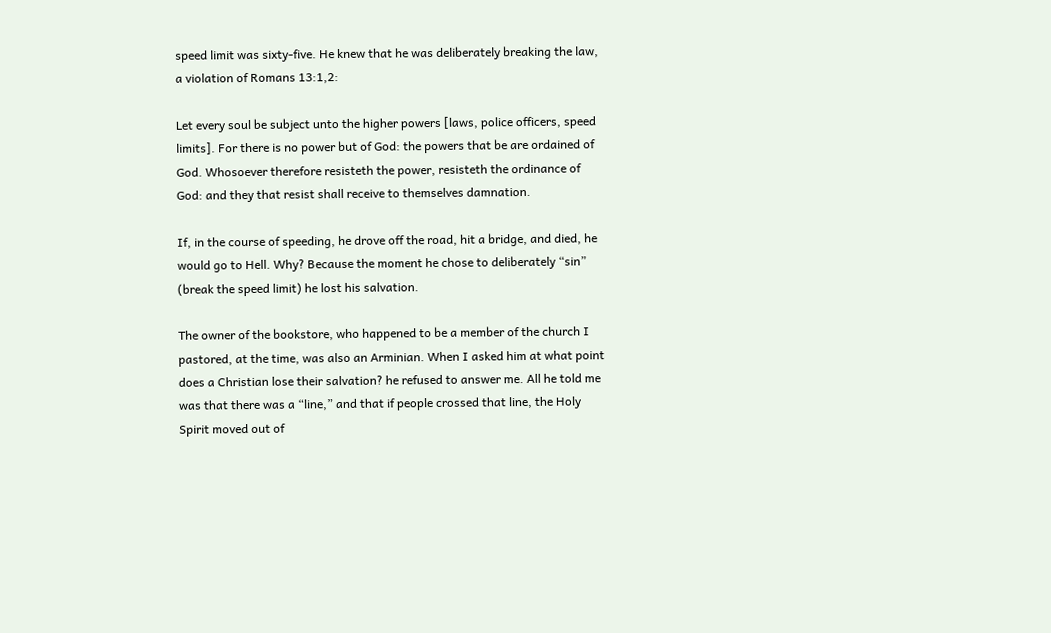speed limit was sixty-five. He knew that he was deliberately breaking the law, a violation of Romans 13:1,2:

Let every soul be subject unto the higher powers [laws, police officers, speed limits]. For there is no power but of God: the powers that be are ordained of God. Whosoever therefore resisteth the power, resisteth the ordinance of God: and they that resist shall receive to themselves damnation.

If, in the course of speeding, he drove off the road, hit a bridge, and died, he would go to Hell. Why? Because the moment he chose to deliberately “sin” (break the speed limit) he lost his salvation.

The owner of the bookstore, who happened to be a member of the church I pastored, at the time, was also an Arminian. When I asked him at what point does a Christian lose their salvation? he refused to answer me. All he told me was that there was a “line,” and that if people crossed that line, the Holy Spirit moved out of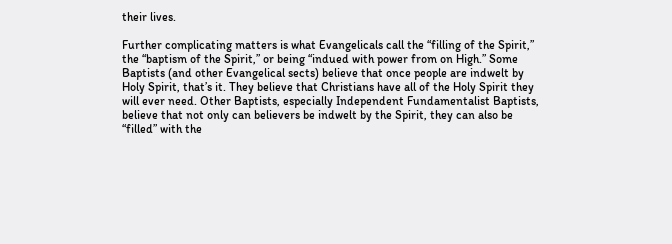their lives.

Further complicating matters is what Evangelicals call the “filling of the Spirit,” the “baptism of the Spirit,” or being “indued with power from on High.” Some Baptists (and other Evangelical sects) believe that once people are indwelt by Holy Spirit, that’s it. They believe that Christians have all of the Holy Spirit they will ever need. Other Baptists, especially Independent Fundamentalist Baptists, believe that not only can believers be indwelt by the Spirit, they can also be “filled” with the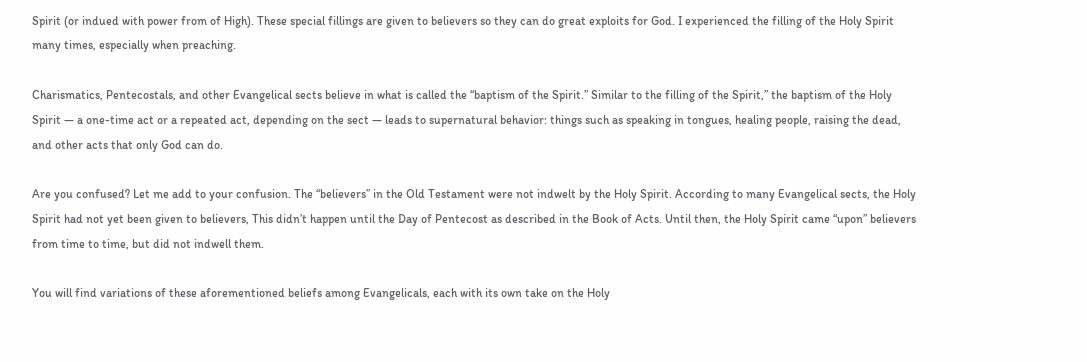Spirit (or indued with power from of High). These special fillings are given to believers so they can do great exploits for God. I experienced the filling of the Holy Spirit many times, especially when preaching.

Charismatics, Pentecostals, and other Evangelical sects believe in what is called the “baptism of the Spirit.” Similar to the filling of the Spirit,” the baptism of the Holy Spirit — a one-time act or a repeated act, depending on the sect — leads to supernatural behavior: things such as speaking in tongues, healing people, raising the dead, and other acts that only God can do.

Are you confused? Let me add to your confusion. The “believers” in the Old Testament were not indwelt by the Holy Spirit. According to many Evangelical sects, the Holy Spirit had not yet been given to believers, This didn’t happen until the Day of Pentecost as described in the Book of Acts. Until then, the Holy Spirit came “upon” believers from time to time, but did not indwell them.

You will find variations of these aforementioned beliefs among Evangelicals, each with its own take on the Holy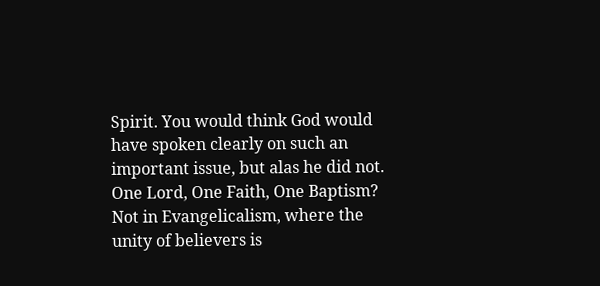Spirit. You would think God would have spoken clearly on such an important issue, but alas he did not. One Lord, One Faith, One Baptism? Not in Evangelicalism, where the unity of believers is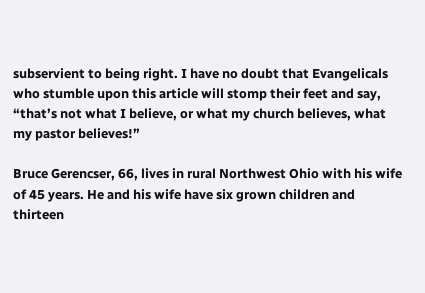subservient to being right. I have no doubt that Evangelicals who stumble upon this article will stomp their feet and say, “that’s not what I believe, or what my church believes, what my pastor believes!”

Bruce Gerencser, 66, lives in rural Northwest Ohio with his wife of 45 years. He and his wife have six grown children and thirteen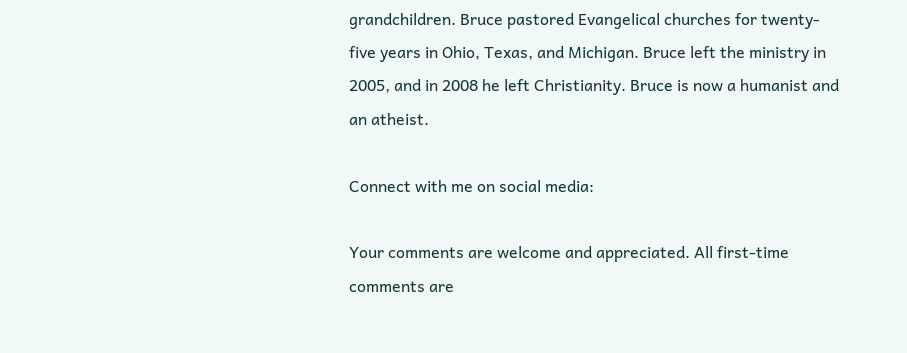grandchildren. Bruce pastored Evangelical churches for twenty-five years in Ohio, Texas, and Michigan. Bruce left the ministry in 2005, and in 2008 he left Christianity. Bruce is now a humanist and an atheist.

Connect with me on social media:

Your comments are welcome and appreciated. All first-time comments are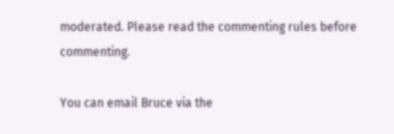moderated. Please read the commenting rules before commenting.

You can email Bruce via the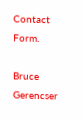Contact Form.

Bruce Gerencser